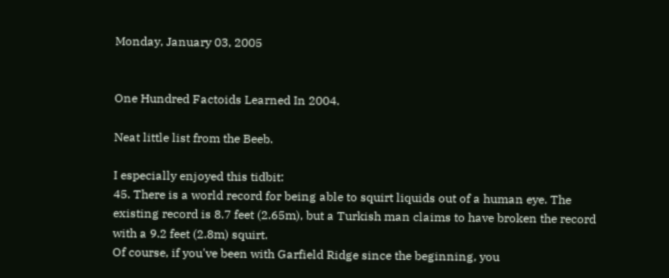Monday, January 03, 2005


One Hundred Factoids Learned In 2004.

Neat little list from the Beeb.

I especially enjoyed this tidbit:
45. There is a world record for being able to squirt liquids out of a human eye. The existing record is 8.7 feet (2.65m), but a Turkish man claims to have broken the record with a 9.2 feet (2.8m) squirt.
Of course, if you've been with Garfield Ridge since the beginning, you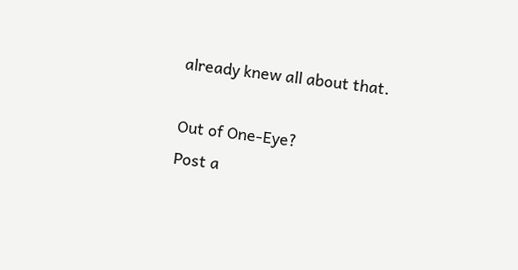already knew all about that.

Out of One-Eye?
Post a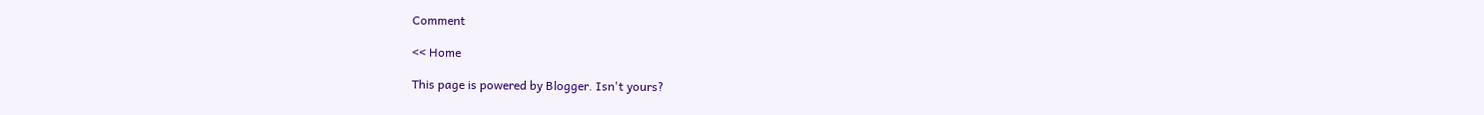Comment

<< Home

This page is powered by Blogger. Isn't yours?